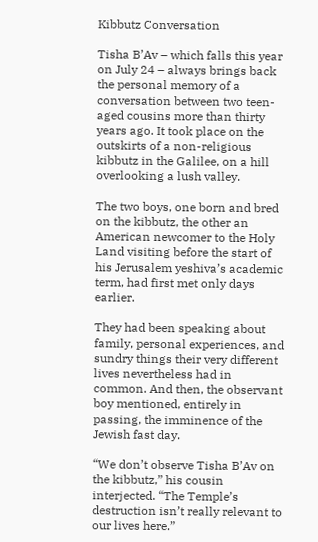Kibbutz Conversation

Tisha B’Av – which falls this year on July 24 – always brings back the personal memory of a conversation between two teen-aged cousins more than thirty years ago. It took place on the outskirts of a non-religious kibbutz in the Galilee, on a hill overlooking a lush valley.

The two boys, one born and bred on the kibbutz, the other an American newcomer to the Holy Land visiting before the start of his Jerusalem yeshiva’s academic term, had first met only days earlier.

They had been speaking about family, personal experiences, and sundry things their very different lives nevertheless had in common. And then, the observant boy mentioned, entirely in passing, the imminence of the Jewish fast day.

“We don’t observe Tisha B’Av on the kibbutz,” his cousin interjected. “The Temple’s destruction isn’t really relevant to our lives here.”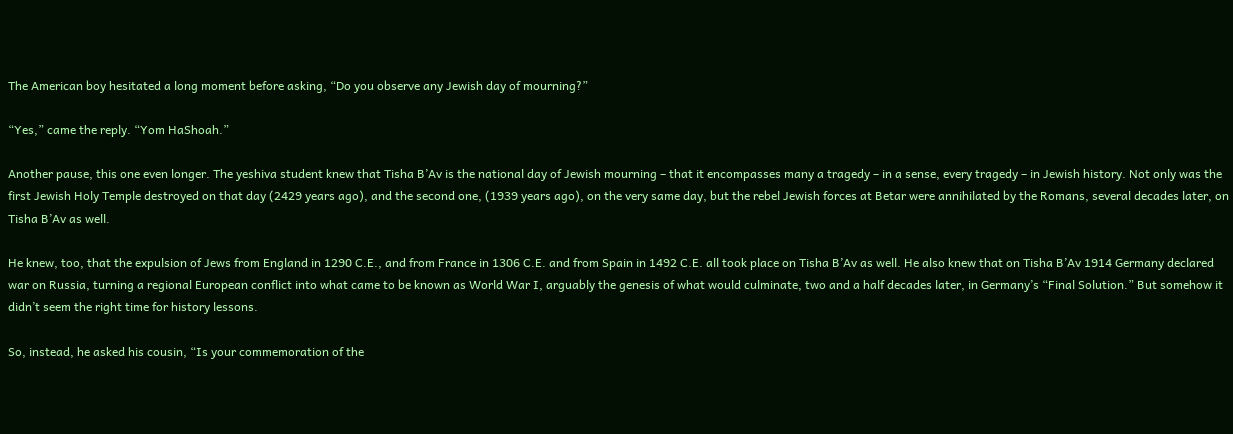The American boy hesitated a long moment before asking, “Do you observe any Jewish day of mourning?”

“Yes,” came the reply. “Yom HaShoah.”

Another pause, this one even longer. The yeshiva student knew that Tisha B’Av is the national day of Jewish mourning – that it encompasses many a tragedy – in a sense, every tragedy – in Jewish history. Not only was the first Jewish Holy Temple destroyed on that day (2429 years ago), and the second one, (1939 years ago), on the very same day, but the rebel Jewish forces at Betar were annihilated by the Romans, several decades later, on Tisha B’Av as well.

He knew, too, that the expulsion of Jews from England in 1290 C.E., and from France in 1306 C.E. and from Spain in 1492 C.E. all took place on Tisha B’Av as well. He also knew that on Tisha B’Av 1914 Germany declared war on Russia, turning a regional European conflict into what came to be known as World War I, arguably the genesis of what would culminate, two and a half decades later, in Germany’s “Final Solution.” But somehow it didn’t seem the right time for history lessons.

So, instead, he asked his cousin, “Is your commemoration of the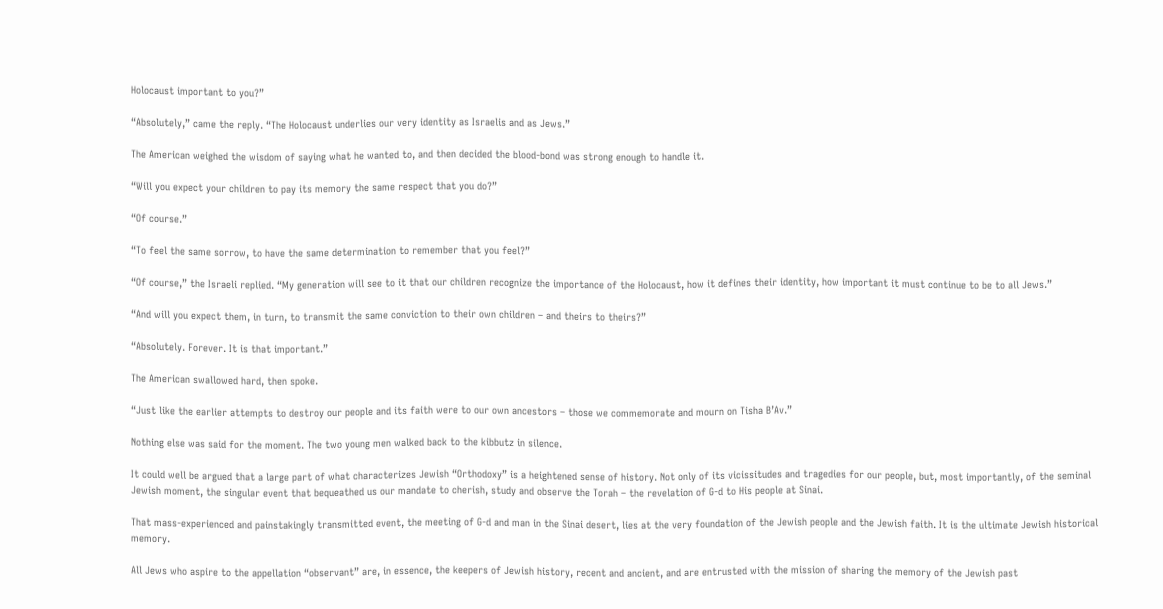Holocaust important to you?”

“Absolutely,” came the reply. “The Holocaust underlies our very identity as Israelis and as Jews.”

The American weighed the wisdom of saying what he wanted to, and then decided the blood-bond was strong enough to handle it.

“Will you expect your children to pay its memory the same respect that you do?”

“Of course.”

“To feel the same sorrow, to have the same determination to remember that you feel?”

“Of course,” the Israeli replied. “My generation will see to it that our children recognize the importance of the Holocaust, how it defines their identity, how important it must continue to be to all Jews.”

“And will you expect them, in turn, to transmit the same conviction to their own children – and theirs to theirs?”

“Absolutely. Forever. It is that important.”

The American swallowed hard, then spoke.

“Just like the earlier attempts to destroy our people and its faith were to our own ancestors – those we commemorate and mourn on Tisha B’Av.”

Nothing else was said for the moment. The two young men walked back to the kibbutz in silence.

It could well be argued that a large part of what characterizes Jewish “Orthodoxy” is a heightened sense of history. Not only of its vicissitudes and tragedies for our people, but, most importantly, of the seminal Jewish moment, the singular event that bequeathed us our mandate to cherish, study and observe the Torah – the revelation of G-d to His people at Sinai.

That mass-experienced and painstakingly transmitted event, the meeting of G-d and man in the Sinai desert, lies at the very foundation of the Jewish people and the Jewish faith. It is the ultimate Jewish historical memory.

All Jews who aspire to the appellation “observant” are, in essence, the keepers of Jewish history, recent and ancient, and are entrusted with the mission of sharing the memory of the Jewish past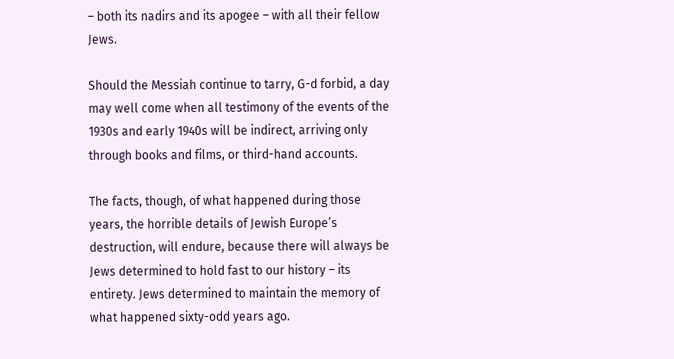– both its nadirs and its apogee – with all their fellow Jews.

Should the Messiah continue to tarry, G-d forbid, a day may well come when all testimony of the events of the 1930s and early 1940s will be indirect, arriving only through books and films, or third-hand accounts.

The facts, though, of what happened during those years, the horrible details of Jewish Europe’s destruction, will endure, because there will always be Jews determined to hold fast to our history – its entirety. Jews determined to maintain the memory of what happened sixty-odd years ago.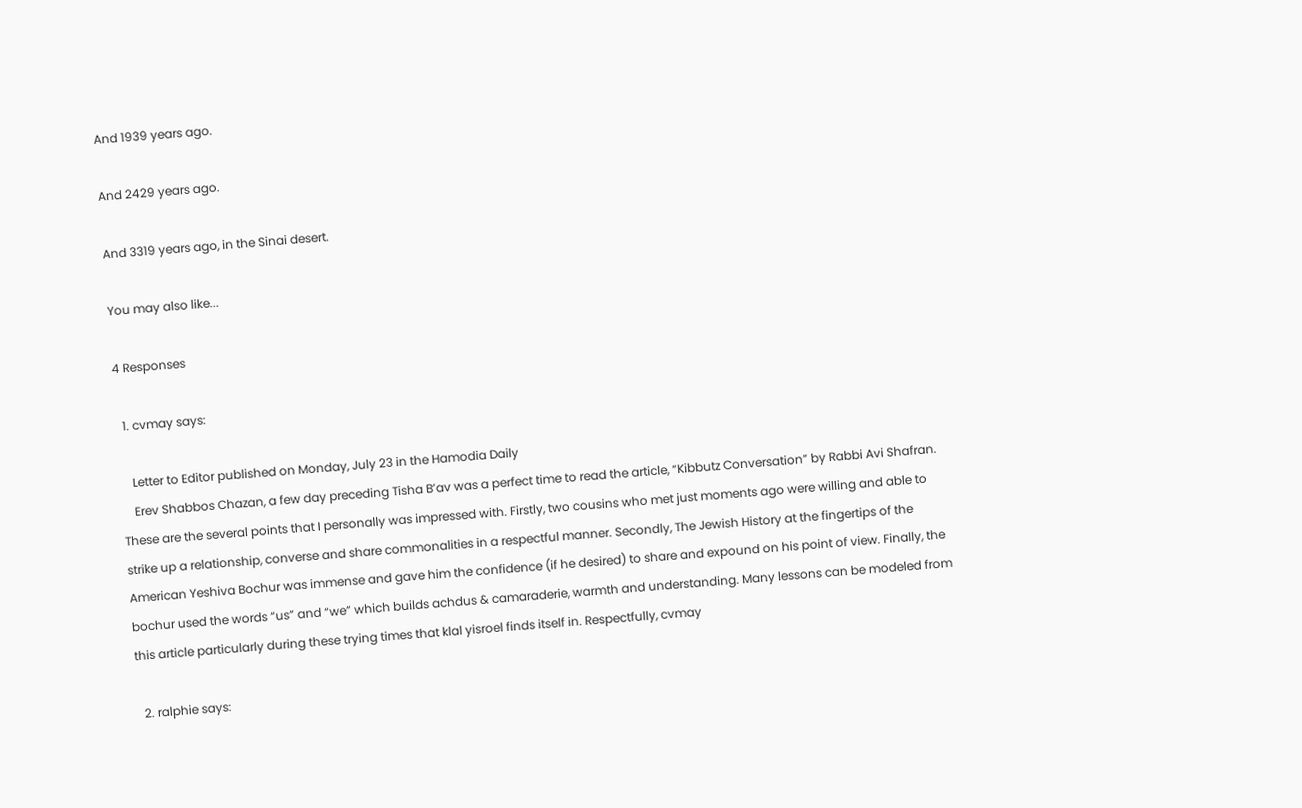And 1939 years ago.

And 2429 years ago.

And 3319 years ago, in the Sinai desert.

You may also like...

4 Responses

  1. cvmay says:

    Letter to Editor published on Monday, July 23 in the Hamodia Daily
    Erev Shabbos Chazan, a few day preceding Tisha B’av was a perfect time to read the article, “Kibbutz Conversation” by Rabbi Avi Shafran. These are the several points that I personally was impressed with. Firstly, two cousins who met just moments ago were willing and able to strike up a relationship, converse and share commonalities in a respectful manner. Secondly, The Jewish History at the fingertips of the American Yeshiva Bochur was immense and gave him the confidence (if he desired) to share and expound on his point of view. Finally, the bochur used the words “us” and “we” which builds achdus & camaraderie, warmth and understanding. Many lessons can be modeled from this article particularly during these trying times that klal yisroel finds itself in. Respectfully, cvmay

  2. ralphie says: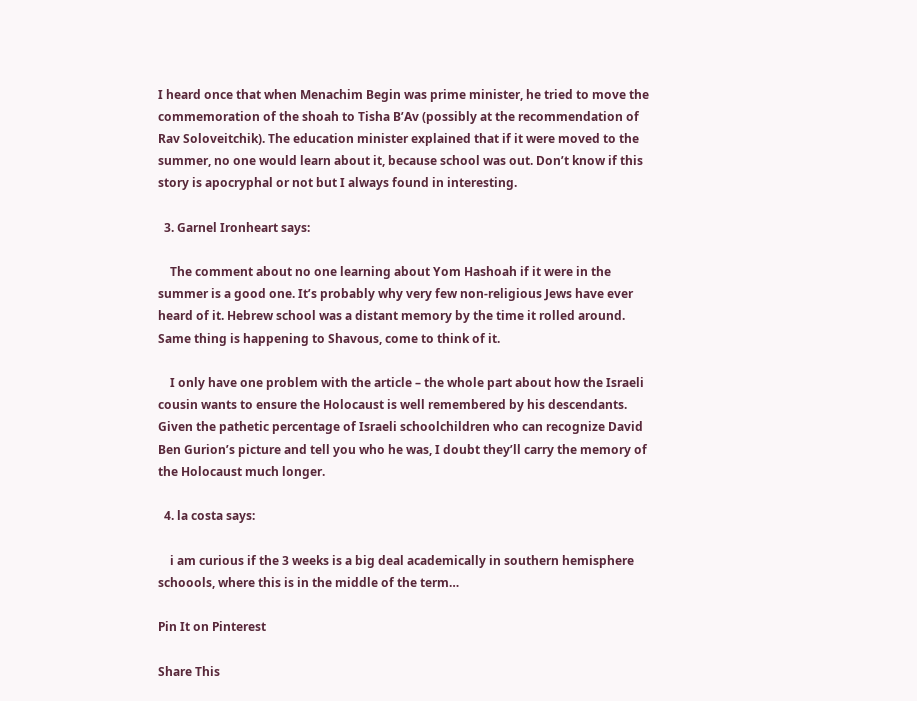I heard once that when Menachim Begin was prime minister, he tried to move the commemoration of the shoah to Tisha B’Av (possibly at the recommendation of Rav Soloveitchik). The education minister explained that if it were moved to the summer, no one would learn about it, because school was out. Don’t know if this story is apocryphal or not but I always found in interesting.

  3. Garnel Ironheart says:

    The comment about no one learning about Yom Hashoah if it were in the summer is a good one. It’s probably why very few non-religious Jews have ever heard of it. Hebrew school was a distant memory by the time it rolled around. Same thing is happening to Shavous, come to think of it.

    I only have one problem with the article – the whole part about how the Israeli cousin wants to ensure the Holocaust is well remembered by his descendants. Given the pathetic percentage of Israeli schoolchildren who can recognize David Ben Gurion’s picture and tell you who he was, I doubt they’ll carry the memory of the Holocaust much longer.

  4. la costa says:

    i am curious if the 3 weeks is a big deal academically in southern hemisphere schoools, where this is in the middle of the term…

Pin It on Pinterest

Share This